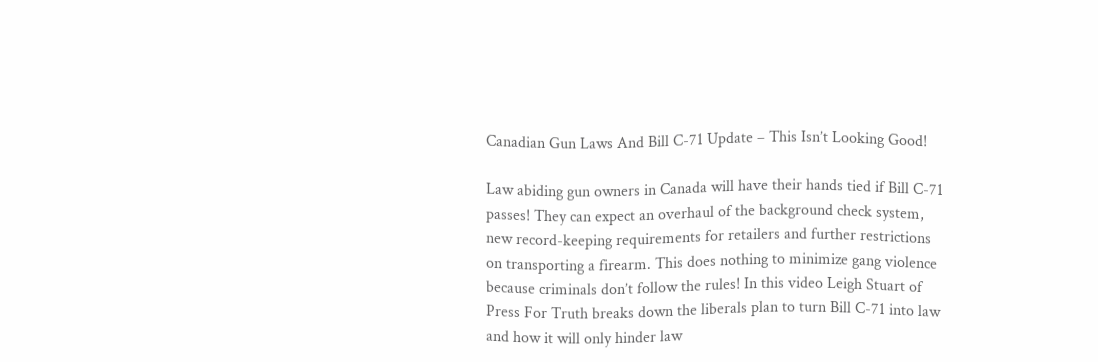Canadian Gun Laws And Bill C-71 Update – This Isn’t Looking Good!

Law abiding gun owners in Canada will have their hands tied if Bill C-71 passes! They can expect an overhaul of the background check system, new record-keeping requirements for retailers and further restrictions on transporting a firearm. This does nothing to minimize gang violence because criminals don’t follow the rules! In this video Leigh Stuart of Press For Truth breaks down the liberals plan to turn Bill C-71 into law and how it will only hinder law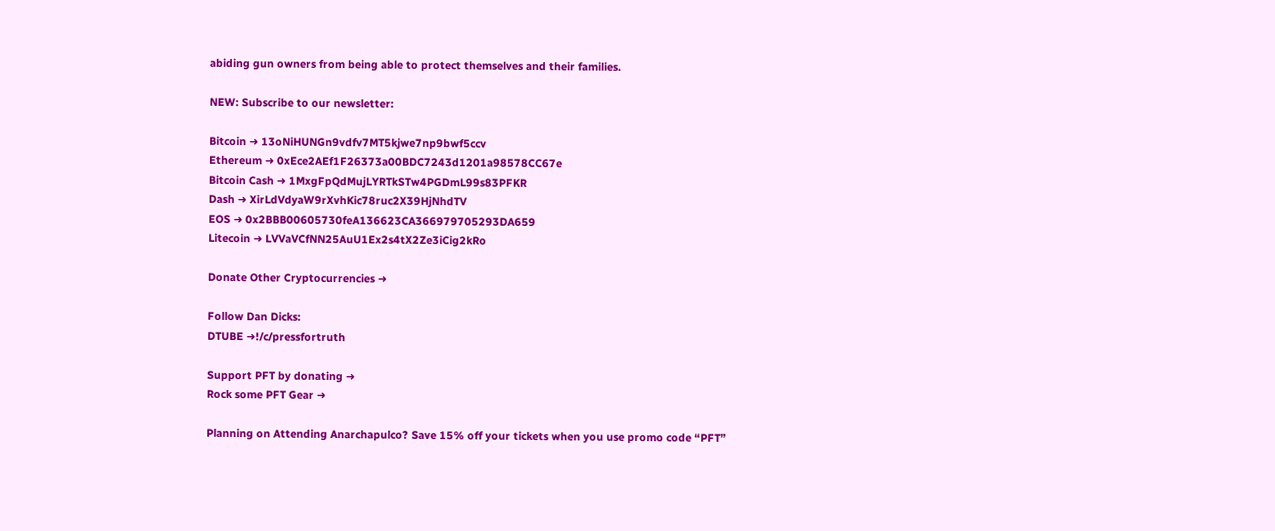abiding gun owners from being able to protect themselves and their families.

NEW: Subscribe to our newsletter:

Bitcoin ➜ 13oNiHUNGn9vdfv7MT5kjwe7np9bwf5ccv
Ethereum ➜ 0xEce2AEf1F26373a00BDC7243d1201a98578CC67e
Bitcoin Cash ➜ 1MxgFpQdMujLYRTkSTw4PGDmL99s83PFKR
Dash ➜ XirLdVdyaW9rXvhKic78ruc2X39HjNhdTV
EOS ➜ 0x2BBB00605730feA136623CA366979705293DA659
Litecoin ➜ LVVaVCfNN25AuU1Ex2s4tX2Ze3iCig2kRo

Donate Other Cryptocurrencies ➜

Follow Dan Dicks:
DTUBE ➜!/c/pressfortruth

Support PFT by donating ➜
Rock some PFT Gear ➜

Planning on Attending Anarchapulco? Save 15% off your tickets when you use promo code “PFT”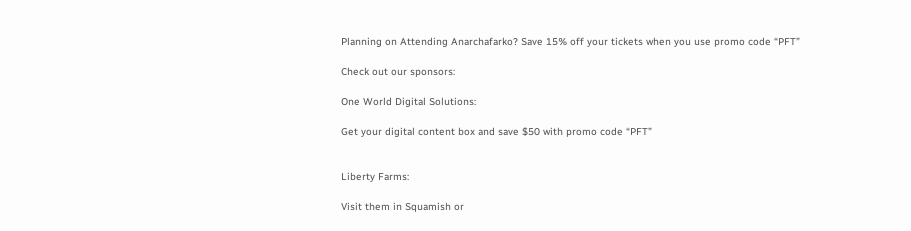Planning on Attending Anarchafarko? Save 15% off your tickets when you use promo code “PFT”

Check out our sponsors:

One World Digital Solutions:

Get your digital content box and save $50 with promo code “PFT”


Liberty Farms:

Visit them in Squamish or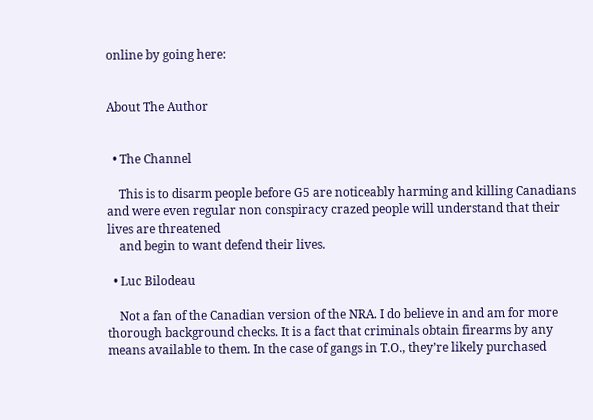online by going here:


About The Author


  • The Channel

    This is to disarm people before G5 are noticeably harming and killing Canadians and were even regular non conspiracy crazed people will understand that their lives are threatened
    and begin to want defend their lives.

  • Luc Bilodeau

    Not a fan of the Canadian version of the NRA. I do believe in and am for more thorough background checks. It is a fact that criminals obtain firearms by any means available to them. In the case of gangs in T.O., they’re likely purchased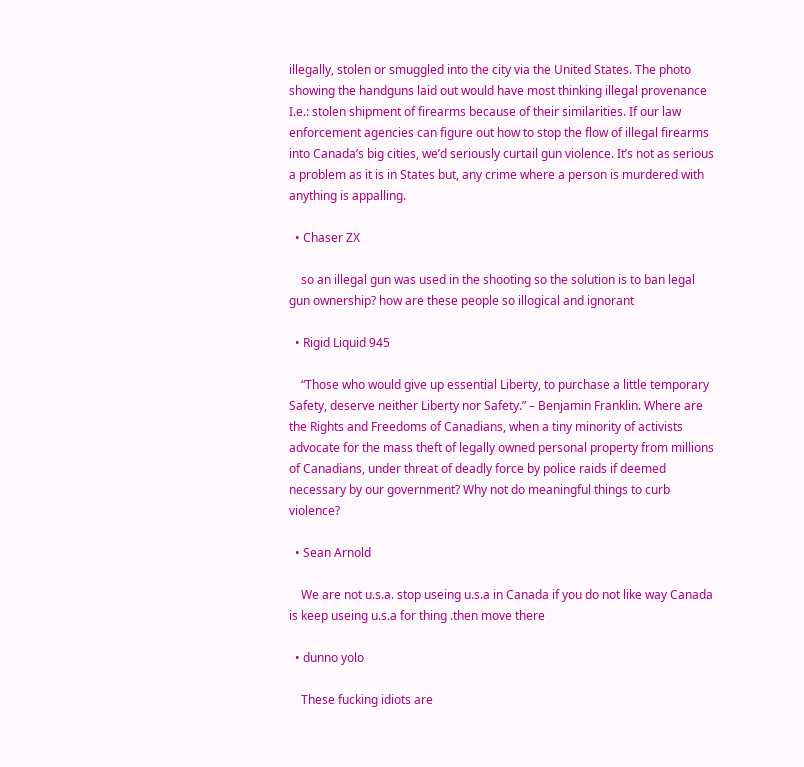illegally, stolen or smuggled into the city via the United States. The photo showing the handguns laid out would have most thinking illegal provenance I.e.: stolen shipment of firearms because of their similarities. If our law enforcement agencies can figure out how to stop the flow of illegal firearms into Canada’s big cities, we’d seriously curtail gun violence. It’s not as serious a problem as it is in States but, any crime where a person is murdered with anything is appalling.

  • Chaser ZX

    so an illegal gun was used in the shooting so the solution is to ban legal gun ownership? how are these people so illogical and ignorant

  • Rigid Liquid 945

    “Those who would give up essential Liberty, to purchase a little temporary Safety, deserve neither Liberty nor Safety.” – Benjamin Franklin. Where are the Rights and Freedoms of Canadians, when a tiny minority of activists advocate for the mass theft of legally owned personal property from millions of Canadians, under threat of deadly force by police raids if deemed necessary by our government? Why not do meaningful things to curb violence?

  • Sean Arnold

    We are not u.s.a. stop useing u.s.a in Canada if you do not like way Canada is keep useing u.s.a for thing .then move there

  • dunno yolo

    These fucking idiots are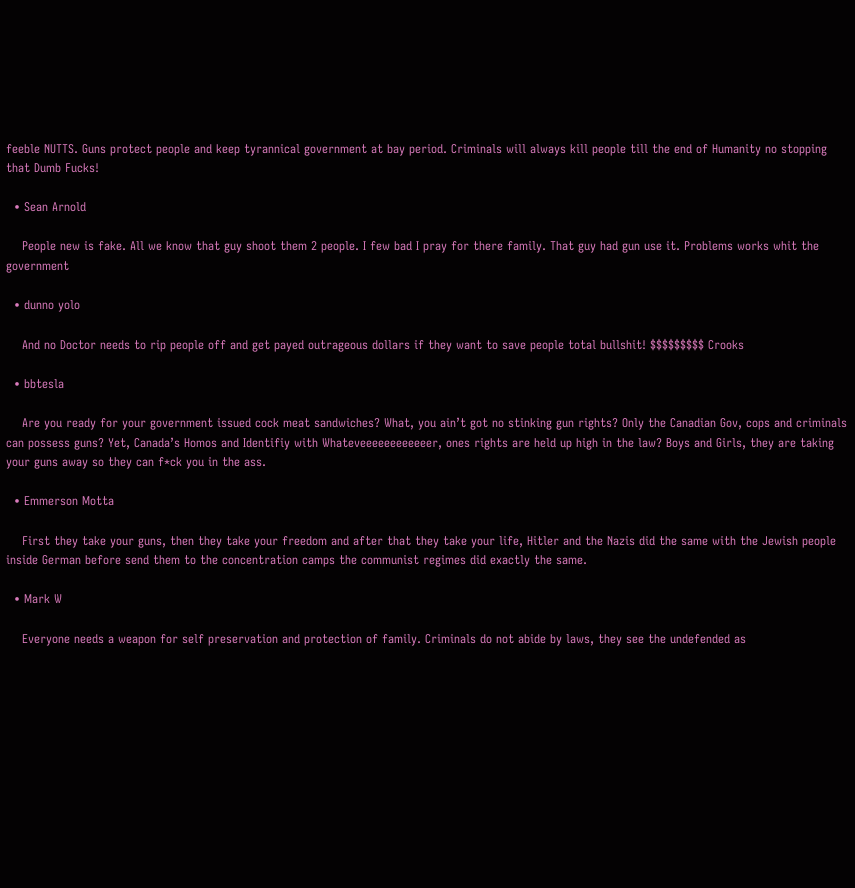feeble NUTTS. Guns protect people and keep tyrannical government at bay period. Criminals will always kill people till the end of Humanity no stopping that Dumb Fucks!

  • Sean Arnold

    People new is fake. All we know that guy shoot them 2 people. I few bad I pray for there family. That guy had gun use it. Problems works whit the government

  • dunno yolo

    And no Doctor needs to rip people off and get payed outrageous dollars if they want to save people total bullshit! $$$$$$$$$ Crooks

  • bbtesla

    Are you ready for your government issued cock meat sandwiches? What, you ain’t got no stinking gun rights? Only the Canadian Gov, cops and criminals can possess guns? Yet, Canada’s Homos and Identifiy with Whateveeeeeeeeeeeer, ones rights are held up high in the law? Boys and Girls, they are taking your guns away so they can f*ck you in the ass.

  • Emmerson Motta

    First they take your guns, then they take your freedom and after that they take your life, Hitler and the Nazis did the same with the Jewish people inside German before send them to the concentration camps the communist regimes did exactly the same.

  • Mark W

    Everyone needs a weapon for self preservation and protection of family. Criminals do not abide by laws, they see the undefended as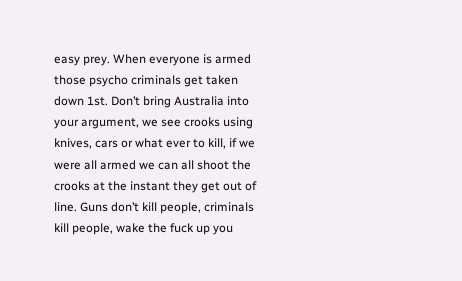easy prey. When everyone is armed those psycho criminals get taken down 1st. Don’t bring Australia into your argument, we see crooks using knives, cars or what ever to kill, if we were all armed we can all shoot the crooks at the instant they get out of line. Guns don’t kill people, criminals kill people, wake the fuck up you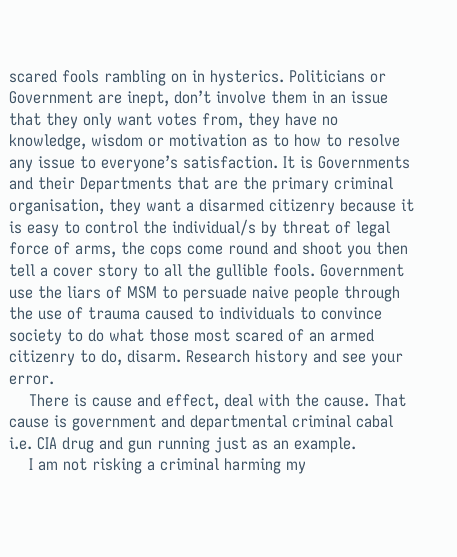scared fools rambling on in hysterics. Politicians or Government are inept, don’t involve them in an issue that they only want votes from, they have no knowledge, wisdom or motivation as to how to resolve any issue to everyone’s satisfaction. It is Governments and their Departments that are the primary criminal organisation, they want a disarmed citizenry because it is easy to control the individual/s by threat of legal force of arms, the cops come round and shoot you then tell a cover story to all the gullible fools. Government use the liars of MSM to persuade naive people through the use of trauma caused to individuals to convince society to do what those most scared of an armed citizenry to do, disarm. Research history and see your error.
    There is cause and effect, deal with the cause. That cause is government and departmental criminal cabal i.e. CIA drug and gun running just as an example.
    I am not risking a criminal harming my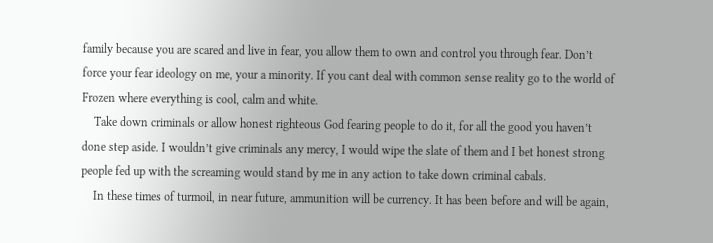family because you are scared and live in fear, you allow them to own and control you through fear. Don’t force your fear ideology on me, your a minority. If you cant deal with common sense reality go to the world of Frozen where everything is cool, calm and white.
    Take down criminals or allow honest righteous God fearing people to do it, for all the good you haven’t done step aside. I wouldn’t give criminals any mercy, I would wipe the slate of them and I bet honest strong people fed up with the screaming would stand by me in any action to take down criminal cabals.
    In these times of turmoil, in near future, ammunition will be currency. It has been before and will be again,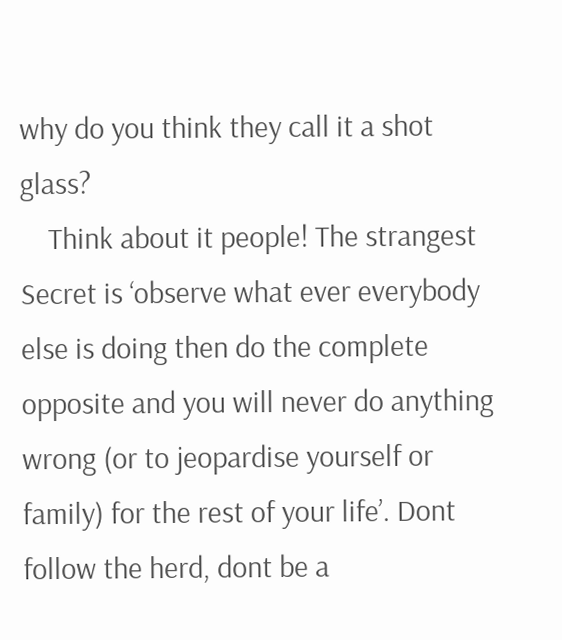why do you think they call it a shot glass?
    Think about it people! The strangest Secret is ‘observe what ever everybody else is doing then do the complete opposite and you will never do anything wrong (or to jeopardise yourself or family) for the rest of your life’. Dont follow the herd, dont be a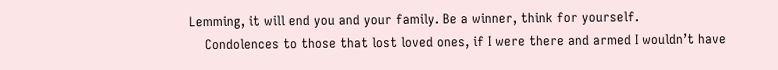Lemming, it will end you and your family. Be a winner, think for yourself.
    Condolences to those that lost loved ones, if I were there and armed I wouldn’t have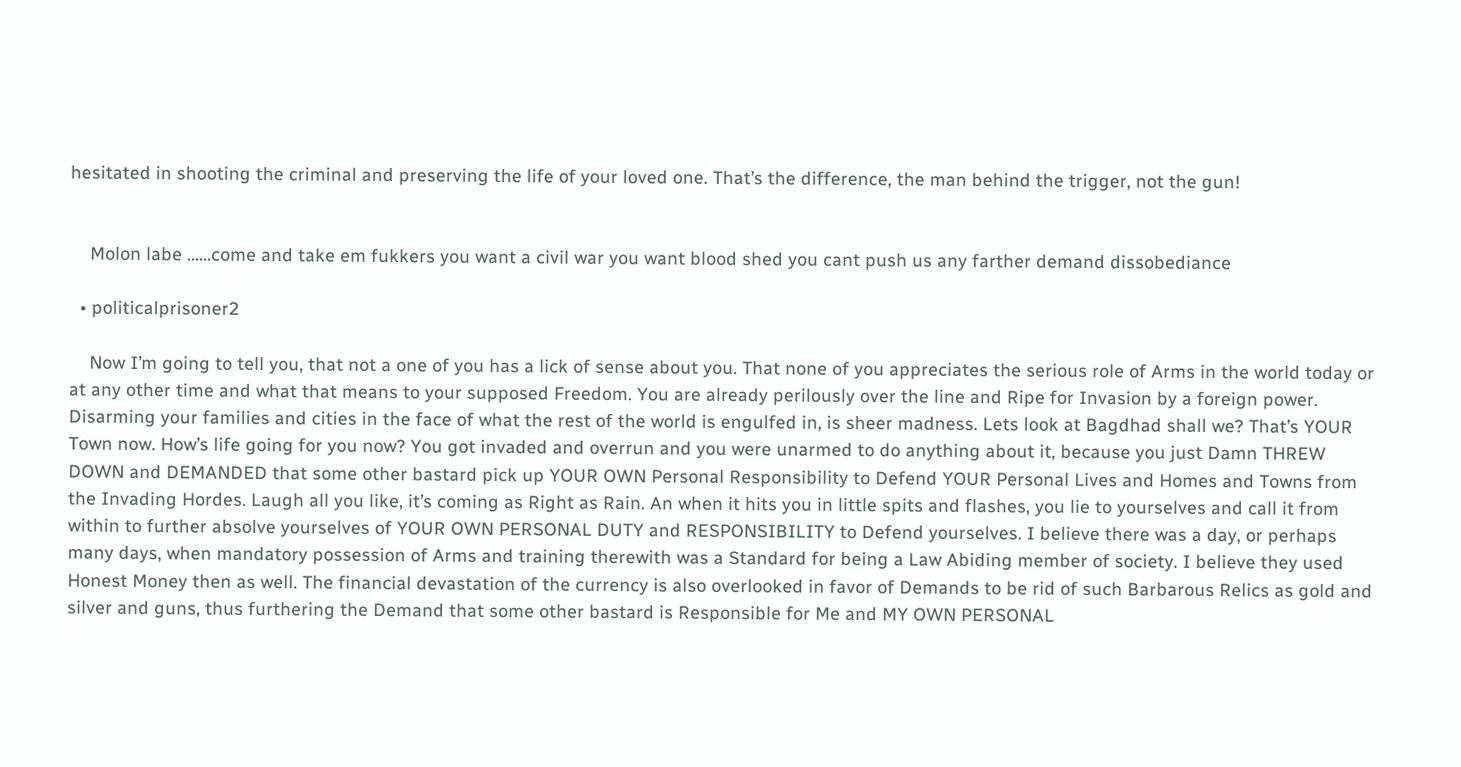hesitated in shooting the criminal and preserving the life of your loved one. That’s the difference, the man behind the trigger, not the gun!


    Molon labe ……come and take em fukkers you want a civil war you want blood shed you cant push us any farther demand dissobediance

  • politicalprisoner2

    Now I’m going to tell you, that not a one of you has a lick of sense about you. That none of you appreciates the serious role of Arms in the world today or at any other time and what that means to your supposed Freedom. You are already perilously over the line and Ripe for Invasion by a foreign power. Disarming your families and cities in the face of what the rest of the world is engulfed in, is sheer madness. Lets look at Bagdhad shall we? That’s YOUR Town now. How’s life going for you now? You got invaded and overrun and you were unarmed to do anything about it, because you just Damn THREW DOWN and DEMANDED that some other bastard pick up YOUR OWN Personal Responsibility to Defend YOUR Personal Lives and Homes and Towns from the Invading Hordes. Laugh all you like, it’s coming as Right as Rain. An when it hits you in little spits and flashes, you lie to yourselves and call it from within to further absolve yourselves of YOUR OWN PERSONAL DUTY and RESPONSIBILITY to Defend yourselves. I believe there was a day, or perhaps many days, when mandatory possession of Arms and training therewith was a Standard for being a Law Abiding member of society. I believe they used Honest Money then as well. The financial devastation of the currency is also overlooked in favor of Demands to be rid of such Barbarous Relics as gold and silver and guns, thus furthering the Demand that some other bastard is Responsible for Me and MY OWN PERSONAL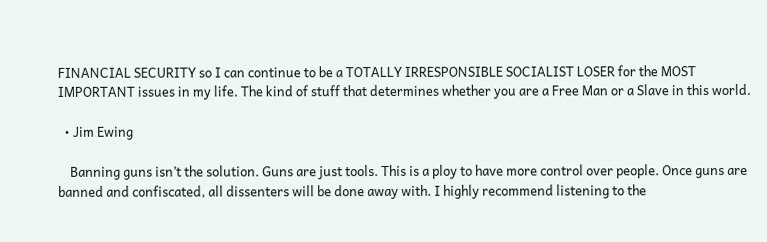FINANCIAL SECURITY so I can continue to be a TOTALLY IRRESPONSIBLE SOCIALIST LOSER for the MOST IMPORTANT issues in my life. The kind of stuff that determines whether you are a Free Man or a Slave in this world.

  • Jim Ewing

    Banning guns isn’t the solution. Guns are just tools. This is a ploy to have more control over people. Once guns are banned and confiscated, all dissenters will be done away with. I highly recommend listening to the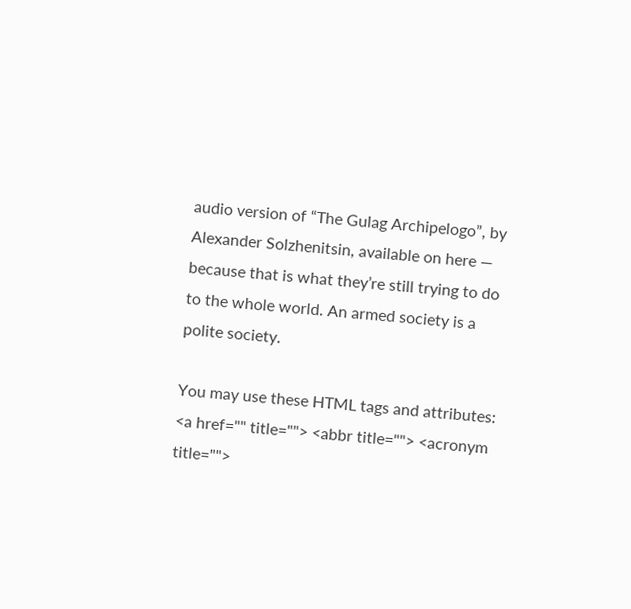audio version of “The Gulag Archipelogo”, by Alexander Solzhenitsin, available on here — because that is what they’re still trying to do to the whole world. An armed society is a polite society.

You may use these HTML tags and attributes: <a href="" title=""> <abbr title=""> <acronym title="">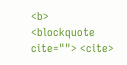<b> <blockquote cite=""> <cite>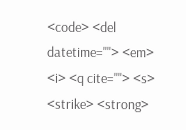<code> <del datetime=""> <em> <i> <q cite=""> <s> <strike> <strong>